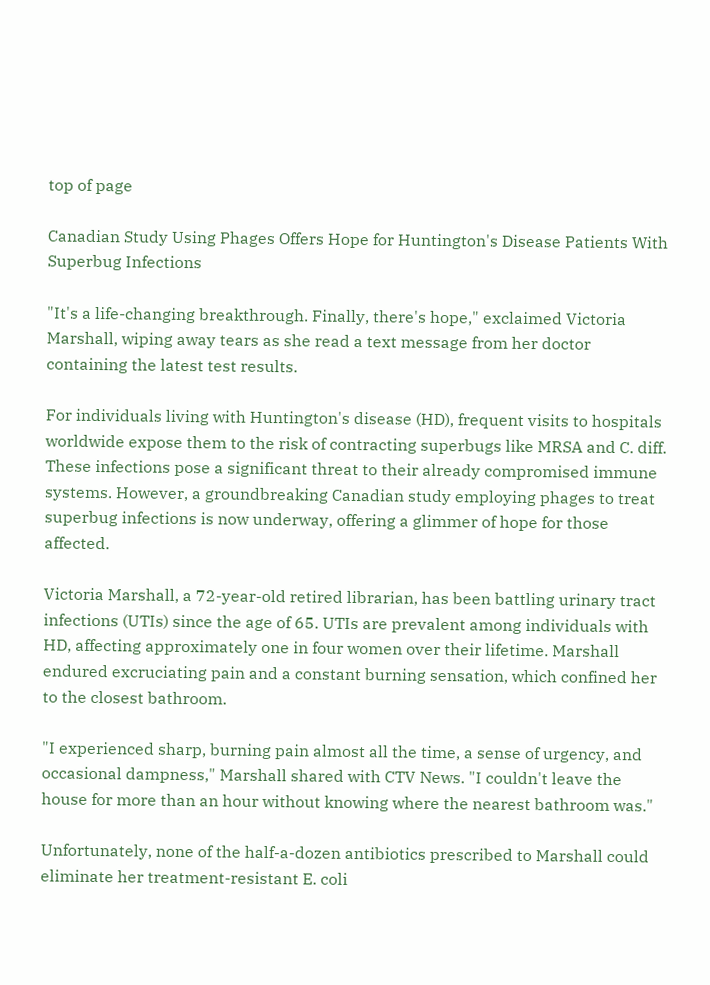top of page

Canadian Study Using Phages Offers Hope for Huntington's Disease Patients With Superbug Infections

"It's a life-changing breakthrough. Finally, there's hope," exclaimed Victoria Marshall, wiping away tears as she read a text message from her doctor containing the latest test results.

For individuals living with Huntington's disease (HD), frequent visits to hospitals worldwide expose them to the risk of contracting superbugs like MRSA and C. diff. These infections pose a significant threat to their already compromised immune systems. However, a groundbreaking Canadian study employing phages to treat superbug infections is now underway, offering a glimmer of hope for those affected.

Victoria Marshall, a 72-year-old retired librarian, has been battling urinary tract infections (UTIs) since the age of 65. UTIs are prevalent among individuals with HD, affecting approximately one in four women over their lifetime. Marshall endured excruciating pain and a constant burning sensation, which confined her to the closest bathroom.

"I experienced sharp, burning pain almost all the time, a sense of urgency, and occasional dampness," Marshall shared with CTV News. "I couldn't leave the house for more than an hour without knowing where the nearest bathroom was."

Unfortunately, none of the half-a-dozen antibiotics prescribed to Marshall could eliminate her treatment-resistant E. coli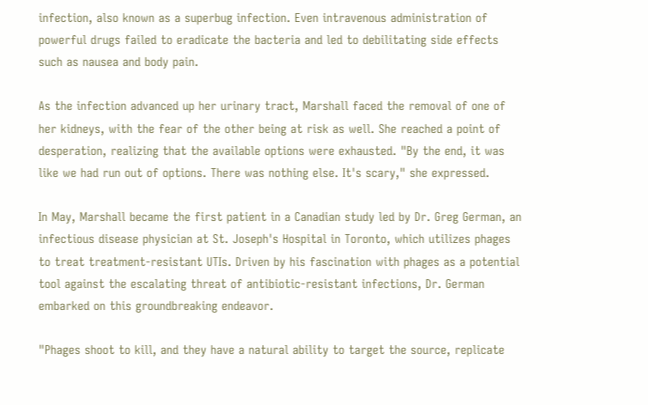infection, also known as a superbug infection. Even intravenous administration of powerful drugs failed to eradicate the bacteria and led to debilitating side effects such as nausea and body pain.

As the infection advanced up her urinary tract, Marshall faced the removal of one of her kidneys, with the fear of the other being at risk as well. She reached a point of desperation, realizing that the available options were exhausted. "By the end, it was like we had run out of options. There was nothing else. It's scary," she expressed.

In May, Marshall became the first patient in a Canadian study led by Dr. Greg German, an infectious disease physician at St. Joseph's Hospital in Toronto, which utilizes phages to treat treatment-resistant UTIs. Driven by his fascination with phages as a potential tool against the escalating threat of antibiotic-resistant infections, Dr. German embarked on this groundbreaking endeavor.

"Phages shoot to kill, and they have a natural ability to target the source, replicate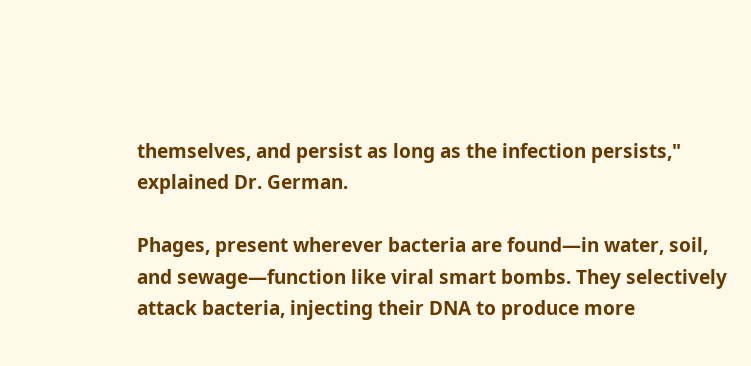themselves, and persist as long as the infection persists," explained Dr. German.

Phages, present wherever bacteria are found—in water, soil, and sewage—function like viral smart bombs. They selectively attack bacteria, injecting their DNA to produce more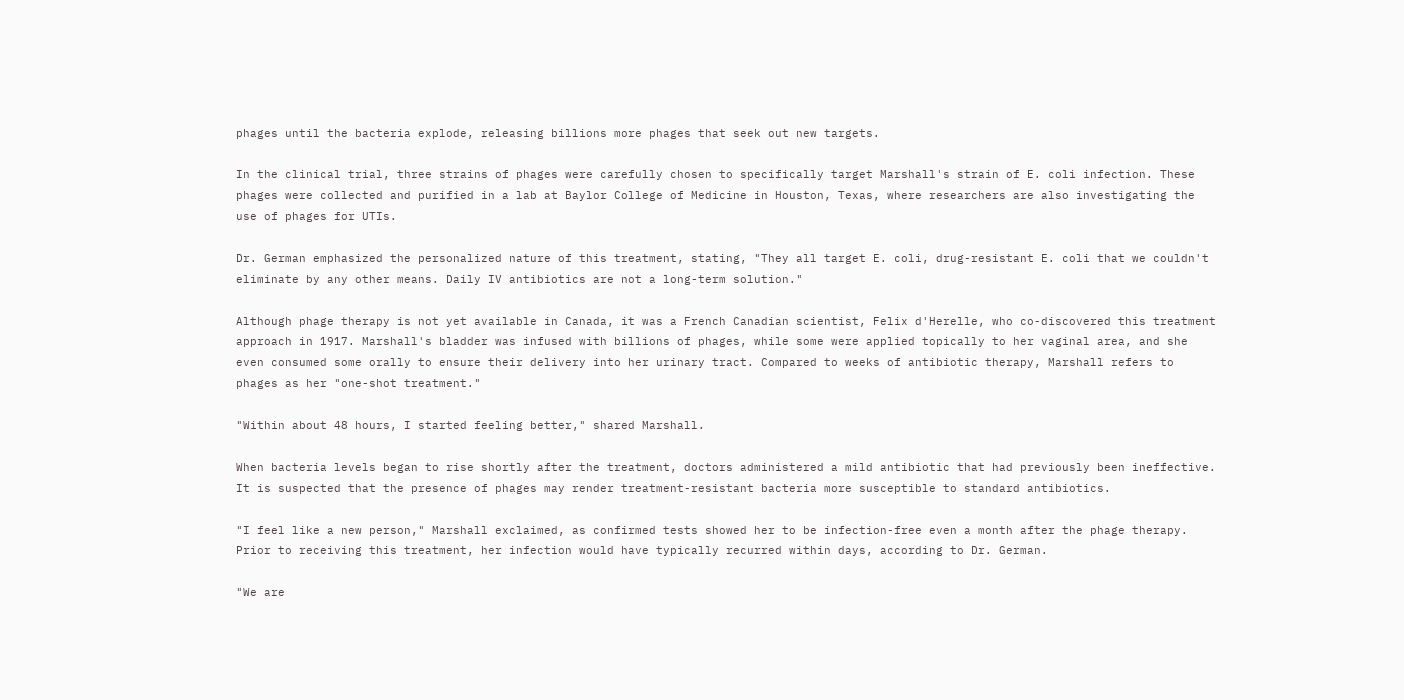phages until the bacteria explode, releasing billions more phages that seek out new targets.

In the clinical trial, three strains of phages were carefully chosen to specifically target Marshall's strain of E. coli infection. These phages were collected and purified in a lab at Baylor College of Medicine in Houston, Texas, where researchers are also investigating the use of phages for UTIs.

Dr. German emphasized the personalized nature of this treatment, stating, "They all target E. coli, drug-resistant E. coli that we couldn't eliminate by any other means. Daily IV antibiotics are not a long-term solution."

Although phage therapy is not yet available in Canada, it was a French Canadian scientist, Felix d'Herelle, who co-discovered this treatment approach in 1917. Marshall's bladder was infused with billions of phages, while some were applied topically to her vaginal area, and she even consumed some orally to ensure their delivery into her urinary tract. Compared to weeks of antibiotic therapy, Marshall refers to phages as her "one-shot treatment."

"Within about 48 hours, I started feeling better," shared Marshall.

When bacteria levels began to rise shortly after the treatment, doctors administered a mild antibiotic that had previously been ineffective. It is suspected that the presence of phages may render treatment-resistant bacteria more susceptible to standard antibiotics.

"I feel like a new person," Marshall exclaimed, as confirmed tests showed her to be infection-free even a month after the phage therapy. Prior to receiving this treatment, her infection would have typically recurred within days, according to Dr. German.

"We are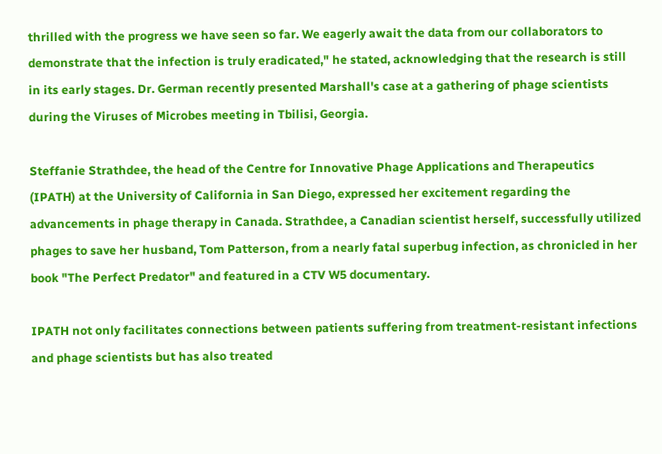thrilled with the progress we have seen so far. We eagerly await the data from our collaborators to demonstrate that the infection is truly eradicated," he stated, acknowledging that the research is still in its early stages. Dr. German recently presented Marshall's case at a gathering of phage scientists during the Viruses of Microbes meeting in Tbilisi, Georgia.

Steffanie Strathdee, the head of the Centre for Innovative Phage Applications and Therapeutics (IPATH) at the University of California in San Diego, expressed her excitement regarding the advancements in phage therapy in Canada. Strathdee, a Canadian scientist herself, successfully utilized phages to save her husband, Tom Patterson, from a nearly fatal superbug infection, as chronicled in her book "The Perfect Predator" and featured in a CTV W5 documentary.

IPATH not only facilitates connections between patients suffering from treatment-resistant infections and phage scientists but has also treated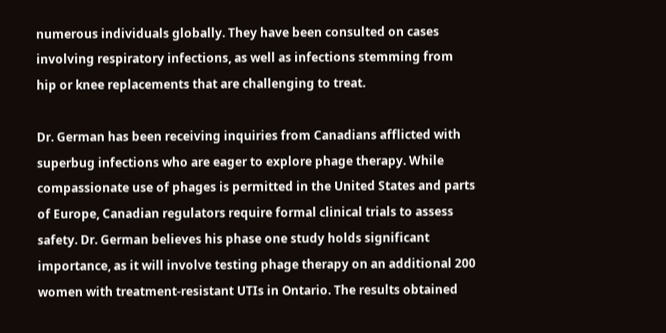numerous individuals globally. They have been consulted on cases involving respiratory infections, as well as infections stemming from hip or knee replacements that are challenging to treat.

Dr. German has been receiving inquiries from Canadians afflicted with superbug infections who are eager to explore phage therapy. While compassionate use of phages is permitted in the United States and parts of Europe, Canadian regulators require formal clinical trials to assess safety. Dr. German believes his phase one study holds significant importance, as it will involve testing phage therapy on an additional 200 women with treatment-resistant UTIs in Ontario. The results obtained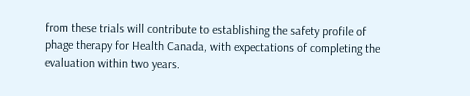from these trials will contribute to establishing the safety profile of phage therapy for Health Canada, with expectations of completing the evaluation within two years.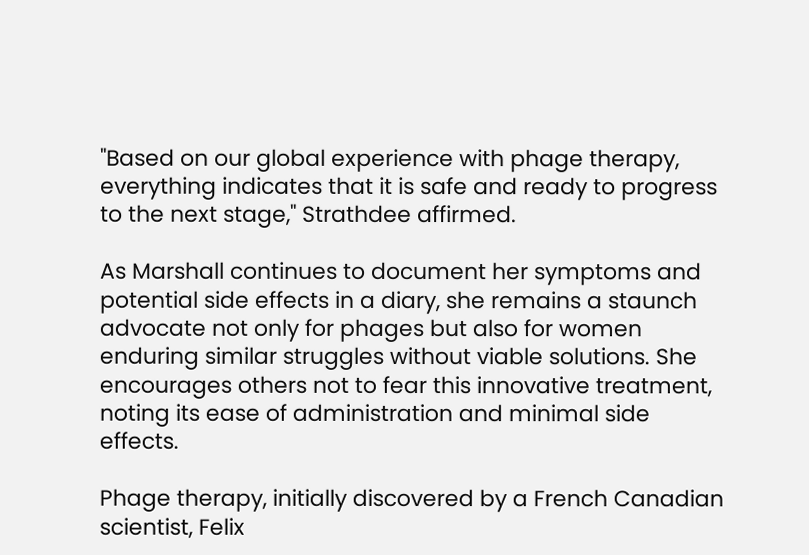"Based on our global experience with phage therapy, everything indicates that it is safe and ready to progress to the next stage," Strathdee affirmed.

As Marshall continues to document her symptoms and potential side effects in a diary, she remains a staunch advocate not only for phages but also for women enduring similar struggles without viable solutions. She encourages others not to fear this innovative treatment, noting its ease of administration and minimal side effects.

Phage therapy, initially discovered by a French Canadian scientist, Felix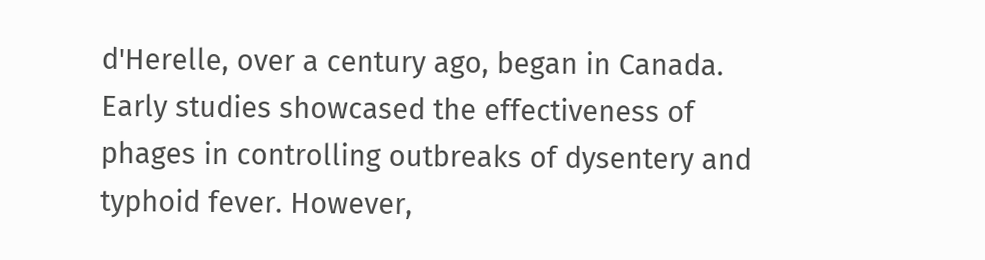d'Herelle, over a century ago, began in Canada. Early studies showcased the effectiveness of phages in controlling outbreaks of dysentery and typhoid fever. However,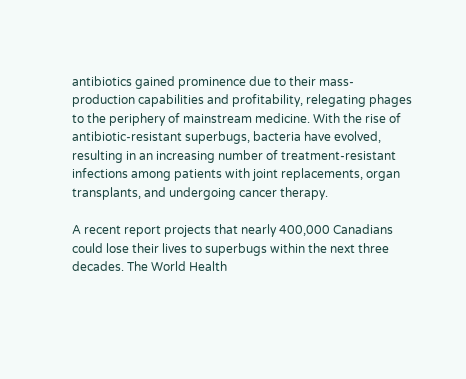antibiotics gained prominence due to their mass-production capabilities and profitability, relegating phages to the periphery of mainstream medicine. With the rise of antibiotic-resistant superbugs, bacteria have evolved, resulting in an increasing number of treatment-resistant infections among patients with joint replacements, organ transplants, and undergoing cancer therapy.

A recent report projects that nearly 400,000 Canadians could lose their lives to superbugs within the next three decades. The World Health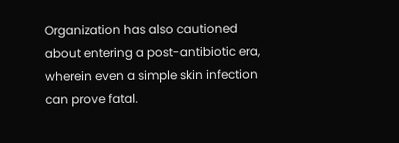Organization has also cautioned about entering a post-antibiotic era, wherein even a simple skin infection can prove fatal.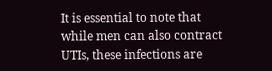It is essential to note that while men can also contract UTIs, these infections are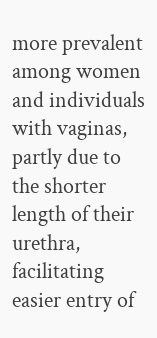more prevalent among women and individuals with vaginas, partly due to the shorter length of their urethra, facilitating easier entry of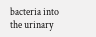bacteria into the urinary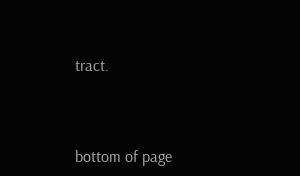tract.



bottom of page